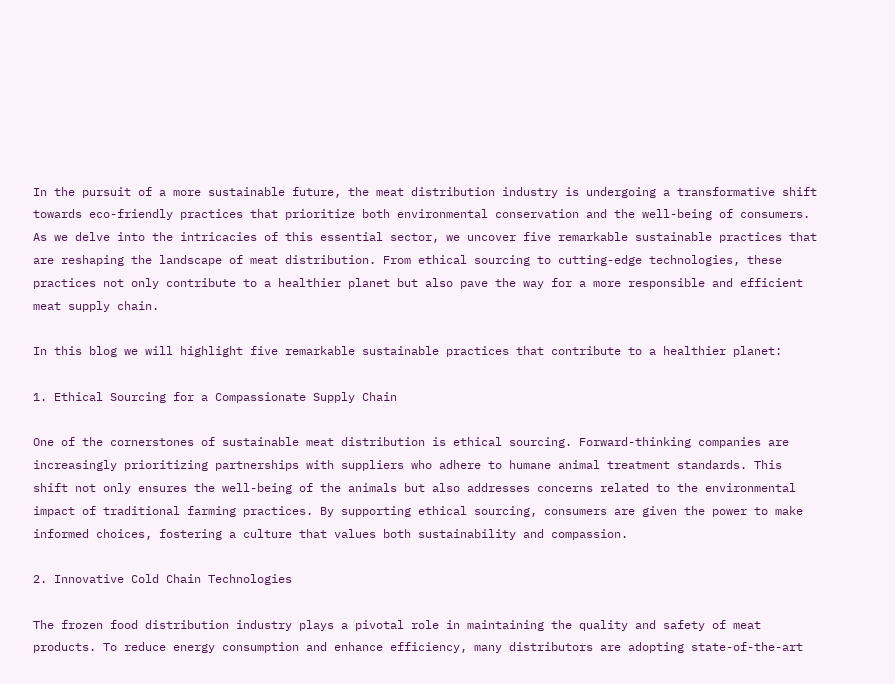In the pursuit of a more sustainable future, the meat distribution industry is undergoing a transformative shift towards eco-friendly practices that prioritize both environmental conservation and the well-being of consumers. As we delve into the intricacies of this essential sector, we uncover five remarkable sustainable practices that are reshaping the landscape of meat distribution. From ethical sourcing to cutting-edge technologies, these practices not only contribute to a healthier planet but also pave the way for a more responsible and efficient meat supply chain.

In this blog we will highlight five remarkable sustainable practices that contribute to a healthier planet:

1. Ethical Sourcing for a Compassionate Supply Chain

One of the cornerstones of sustainable meat distribution is ethical sourcing. Forward-thinking companies are increasingly prioritizing partnerships with suppliers who adhere to humane animal treatment standards. This shift not only ensures the well-being of the animals but also addresses concerns related to the environmental impact of traditional farming practices. By supporting ethical sourcing, consumers are given the power to make informed choices, fostering a culture that values both sustainability and compassion.

2. Innovative Cold Chain Technologies

The frozen food distribution industry plays a pivotal role in maintaining the quality and safety of meat products. To reduce energy consumption and enhance efficiency, many distributors are adopting state-of-the-art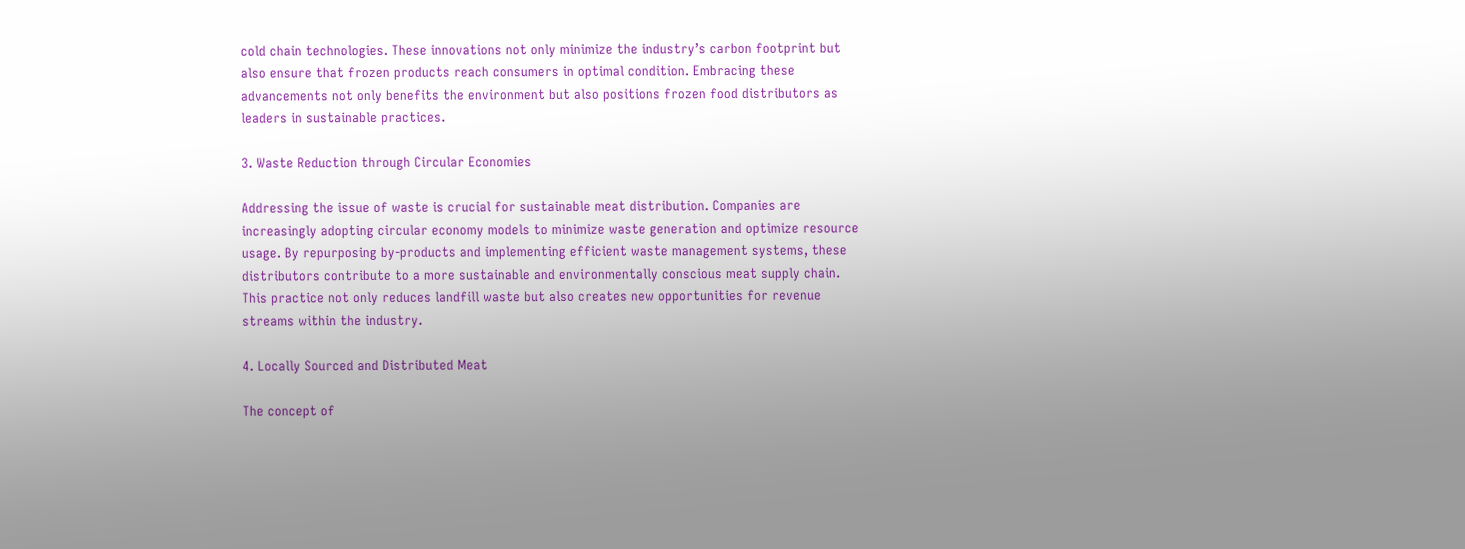cold chain technologies. These innovations not only minimize the industry’s carbon footprint but also ensure that frozen products reach consumers in optimal condition. Embracing these advancements not only benefits the environment but also positions frozen food distributors as leaders in sustainable practices.

3. Waste Reduction through Circular Economies

Addressing the issue of waste is crucial for sustainable meat distribution. Companies are increasingly adopting circular economy models to minimize waste generation and optimize resource usage. By repurposing by-products and implementing efficient waste management systems, these distributors contribute to a more sustainable and environmentally conscious meat supply chain. This practice not only reduces landfill waste but also creates new opportunities for revenue streams within the industry.

4. Locally Sourced and Distributed Meat

The concept of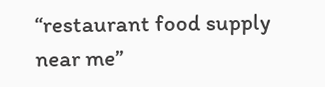“restaurant food supply near me”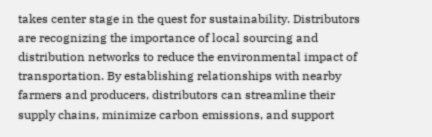takes center stage in the quest for sustainability. Distributors are recognizing the importance of local sourcing and distribution networks to reduce the environmental impact of transportation. By establishing relationships with nearby farmers and producers, distributors can streamline their supply chains, minimize carbon emissions, and support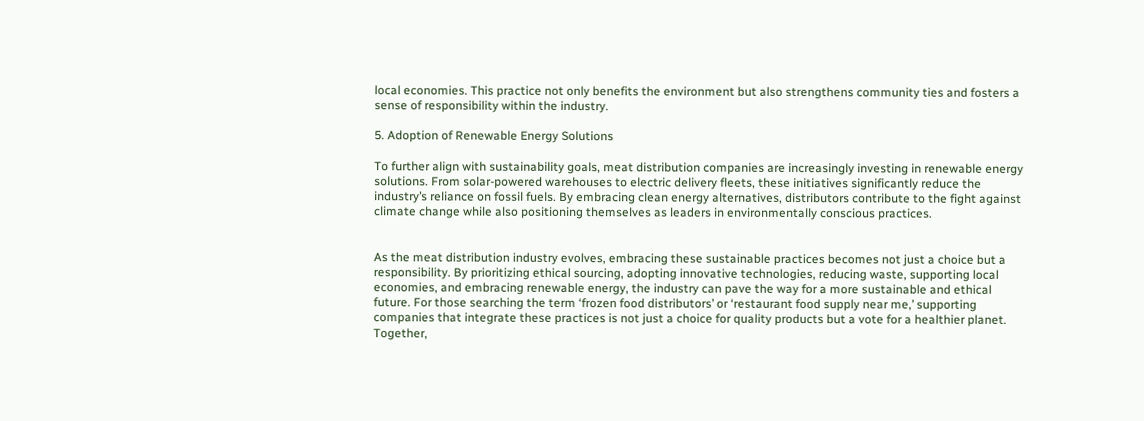local economies. This practice not only benefits the environment but also strengthens community ties and fosters a sense of responsibility within the industry.

5. Adoption of Renewable Energy Solutions

To further align with sustainability goals, meat distribution companies are increasingly investing in renewable energy solutions. From solar-powered warehouses to electric delivery fleets, these initiatives significantly reduce the industry’s reliance on fossil fuels. By embracing clean energy alternatives, distributors contribute to the fight against climate change while also positioning themselves as leaders in environmentally conscious practices.


As the meat distribution industry evolves, embracing these sustainable practices becomes not just a choice but a responsibility. By prioritizing ethical sourcing, adopting innovative technologies, reducing waste, supporting local economies, and embracing renewable energy, the industry can pave the way for a more sustainable and ethical future. For those searching the term ‘frozen food distributors’ or ‘restaurant food supply near me,’ supporting companies that integrate these practices is not just a choice for quality products but a vote for a healthier planet. Together,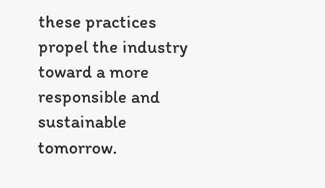these practices propel the industry toward a more responsible and sustainable tomorrow.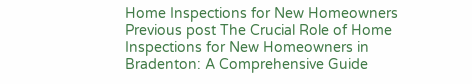Home Inspections for New Homeowners Previous post The Crucial Role of Home Inspections for New Homeowners in Bradenton: A Comprehensive Guide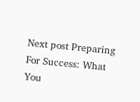Next post Preparing For Success: What You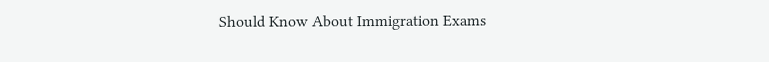Should Know About Immigration Exams